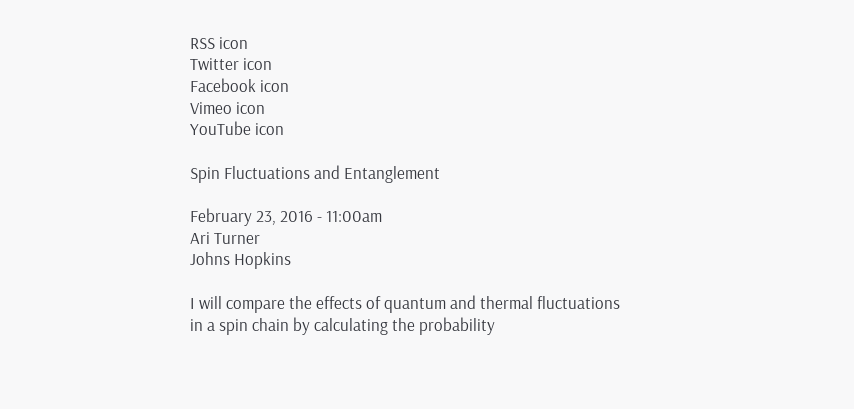RSS icon
Twitter icon
Facebook icon
Vimeo icon
YouTube icon

Spin Fluctuations and Entanglement

February 23, 2016 - 11:00am
Ari Turner
Johns Hopkins

I will compare the effects of quantum and thermal fluctuations
in a spin chain by calculating the probability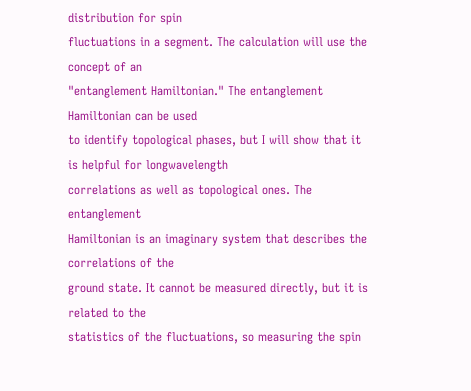distribution for spin
fluctuations in a segment. The calculation will use the concept of an
"entanglement Hamiltonian." The entanglement Hamiltonian can be used
to identify topological phases, but I will show that it is helpful for longwavelength
correlations as well as topological ones. The entanglement
Hamiltonian is an imaginary system that describes the correlations of the
ground state. It cannot be measured directly, but it is related to the
statistics of the fluctuations, so measuring the spin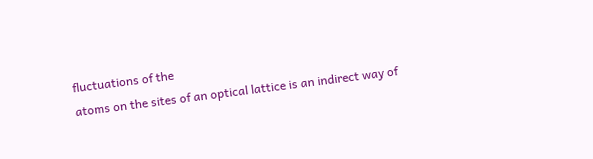fluctuations of the
atoms on the sites of an optical lattice is an indirect way of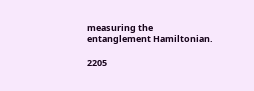measuring the
entanglement Hamiltonian.

2205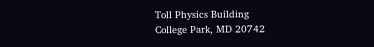Toll Physics Building
College Park, MD 20742